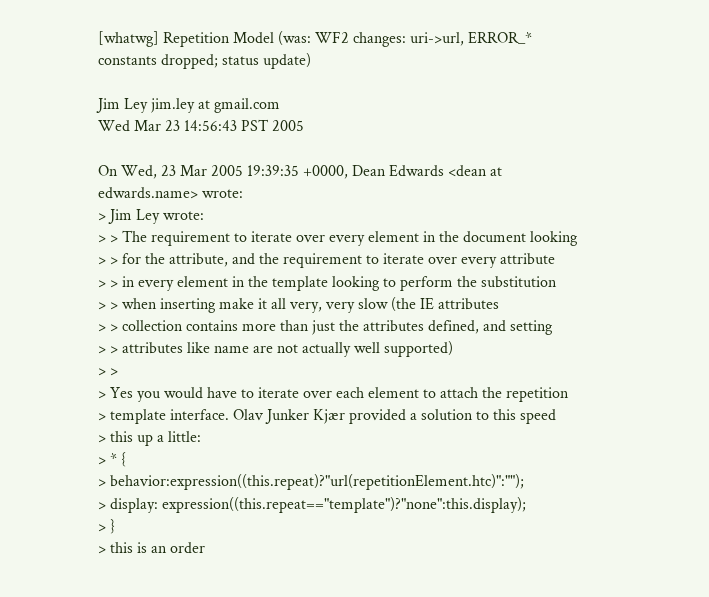[whatwg] Repetition Model (was: WF2 changes: uri->url, ERROR_* constants dropped; status update)

Jim Ley jim.ley at gmail.com
Wed Mar 23 14:56:43 PST 2005

On Wed, 23 Mar 2005 19:39:35 +0000, Dean Edwards <dean at edwards.name> wrote:
> Jim Ley wrote:
> > The requirement to iterate over every element in the document looking
> > for the attribute, and the requirement to iterate over every attribute
> > in every element in the template looking to perform the substitution
> > when inserting make it all very, very slow (the IE attributes
> > collection contains more than just the attributes defined, and setting
> > attributes like name are not actually well supported)
> >
> Yes you would have to iterate over each element to attach the repetition
> template interface. Olav Junker Kjær provided a solution to this speed
> this up a little:
> * {
> behavior:expression((this.repeat)?"url(repetitionElement.htc)":"");
> display: expression((this.repeat=="template")?"none":this.display);
> }
> this is an order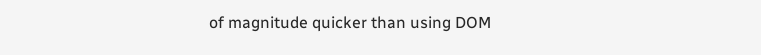of magnitude quicker than using DOM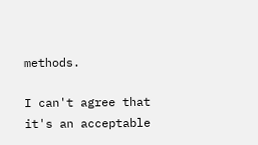methods.

I can't agree that it's an acceptable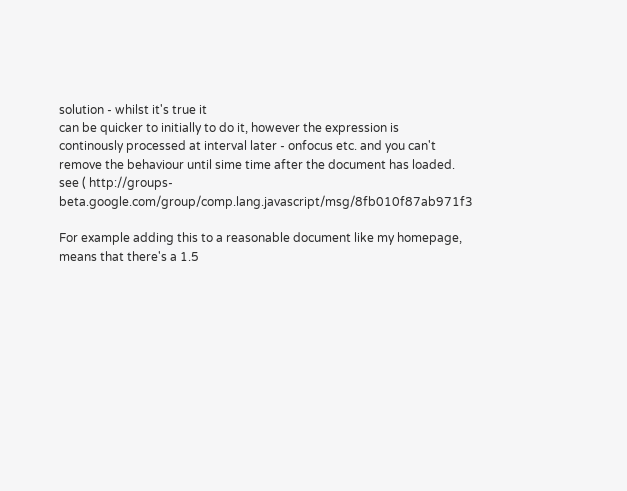solution - whilst it's true it
can be quicker to initially to do it, however the expression is
continously processed at interval later - onfocus etc. and you can't
remove the behaviour until sime time after the document has loaded.
see ( http://groups-beta.google.com/group/comp.lang.javascript/msg/8fb010f87ab971f3

For example adding this to a reasonable document like my homepage,
means that there's a 1.5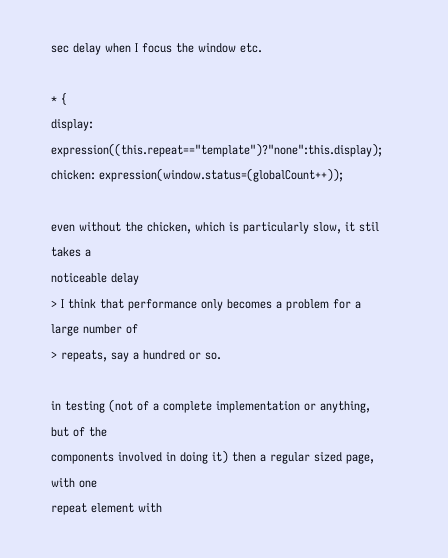sec delay when I focus the window etc.

* {
display: expression((this.repeat=="template")?"none":this.display);
chicken: expression(window.status=(globalCount++));

even without the chicken, which is particularly slow, it stil takes a
noticeable delay
> I think that performance only becomes a problem for a large number of
> repeats, say a hundred or so.

in testing (not of a complete implementation or anything, but of the
components involved in doing it) then a regular sized page, with one
repeat element with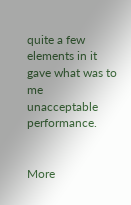quite a few elements in it gave what was to me
unacceptable performance.


More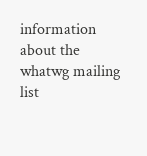information about the whatwg mailing list